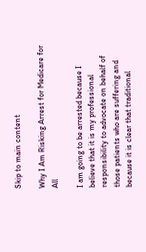Skip to main content

Why I Am Risking Arrest for Medicare for All

I am going to be arrested because I believe that it is my professional responsibility to advocate on behalf of those patients who are suffering and because it is clear that traditional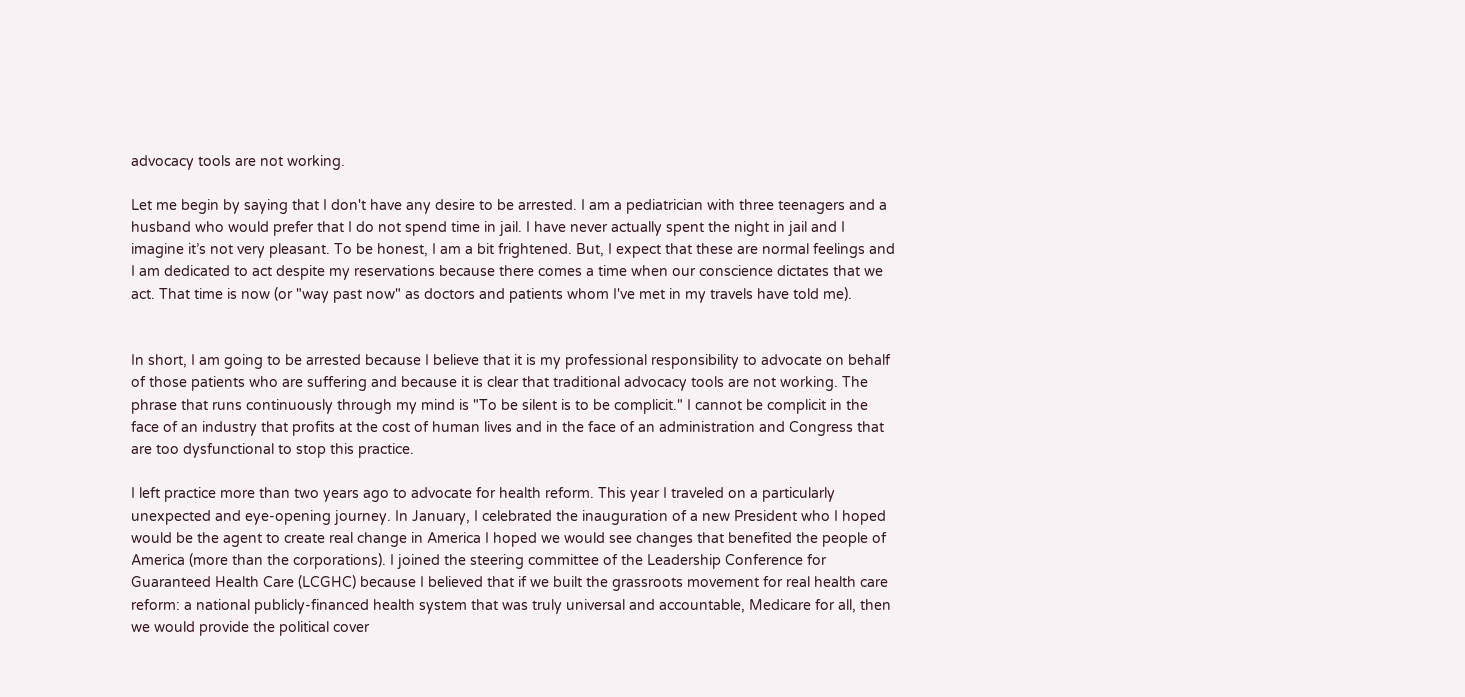advocacy tools are not working.

Let me begin by saying that I don't have any desire to be arrested. I am a pediatrician with three teenagers and a husband who would prefer that I do not spend time in jail. I have never actually spent the night in jail and I imagine it’s not very pleasant. To be honest, I am a bit frightened. But, I expect that these are normal feelings and I am dedicated to act despite my reservations because there comes a time when our conscience dictates that we act. That time is now (or "way past now" as doctors and patients whom I've met in my travels have told me).


In short, I am going to be arrested because I believe that it is my professional responsibility to advocate on behalf of those patients who are suffering and because it is clear that traditional advocacy tools are not working. The phrase that runs continuously through my mind is "To be silent is to be complicit." I cannot be complicit in the face of an industry that profits at the cost of human lives and in the face of an administration and Congress that are too dysfunctional to stop this practice.

I left practice more than two years ago to advocate for health reform. This year I traveled on a particularly unexpected and eye-opening journey. In January, I celebrated the inauguration of a new President who I hoped would be the agent to create real change in America I hoped we would see changes that benefited the people of America (more than the corporations). I joined the steering committee of the Leadership Conference for Guaranteed Health Care (LCGHC) because I believed that if we built the grassroots movement for real health care reform: a national publicly-financed health system that was truly universal and accountable, Medicare for all, then we would provide the political cover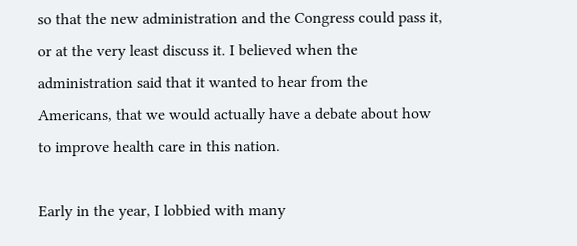so that the new administration and the Congress could pass it, or at the very least discuss it. I believed when the administration said that it wanted to hear from the Americans, that we would actually have a debate about how to improve health care in this nation.

Early in the year, I lobbied with many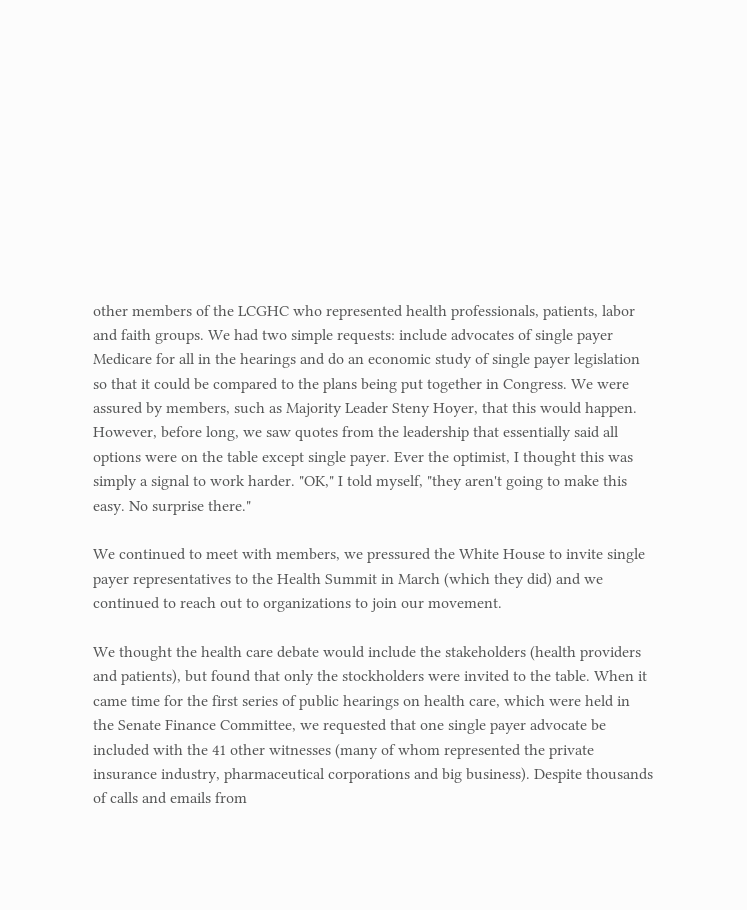other members of the LCGHC who represented health professionals, patients, labor and faith groups. We had two simple requests: include advocates of single payer Medicare for all in the hearings and do an economic study of single payer legislation so that it could be compared to the plans being put together in Congress. We were assured by members, such as Majority Leader Steny Hoyer, that this would happen. However, before long, we saw quotes from the leadership that essentially said all options were on the table except single payer. Ever the optimist, I thought this was simply a signal to work harder. "OK," I told myself, "they aren't going to make this easy. No surprise there."

We continued to meet with members, we pressured the White House to invite single payer representatives to the Health Summit in March (which they did) and we continued to reach out to organizations to join our movement.

We thought the health care debate would include the stakeholders (health providers and patients), but found that only the stockholders were invited to the table. When it came time for the first series of public hearings on health care, which were held in the Senate Finance Committee, we requested that one single payer advocate be included with the 41 other witnesses (many of whom represented the private insurance industry, pharmaceutical corporations and big business). Despite thousands of calls and emails from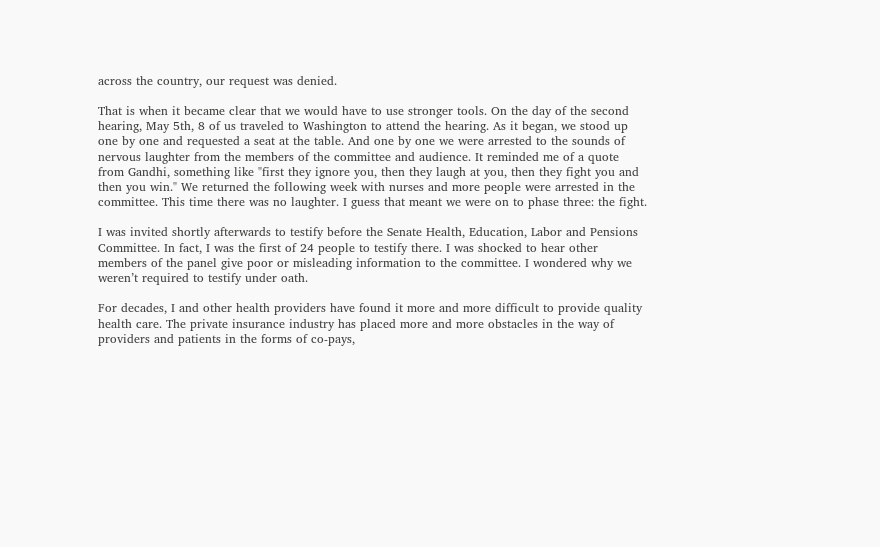across the country, our request was denied.

That is when it became clear that we would have to use stronger tools. On the day of the second hearing, May 5th, 8 of us traveled to Washington to attend the hearing. As it began, we stood up one by one and requested a seat at the table. And one by one we were arrested to the sounds of nervous laughter from the members of the committee and audience. It reminded me of a quote from Gandhi, something like "first they ignore you, then they laugh at you, then they fight you and then you win." We returned the following week with nurses and more people were arrested in the committee. This time there was no laughter. I guess that meant we were on to phase three: the fight.

I was invited shortly afterwards to testify before the Senate Health, Education, Labor and Pensions Committee. In fact, I was the first of 24 people to testify there. I was shocked to hear other members of the panel give poor or misleading information to the committee. I wondered why we weren’t required to testify under oath.

For decades, I and other health providers have found it more and more difficult to provide quality health care. The private insurance industry has placed more and more obstacles in the way of providers and patients in the forms of co-pays,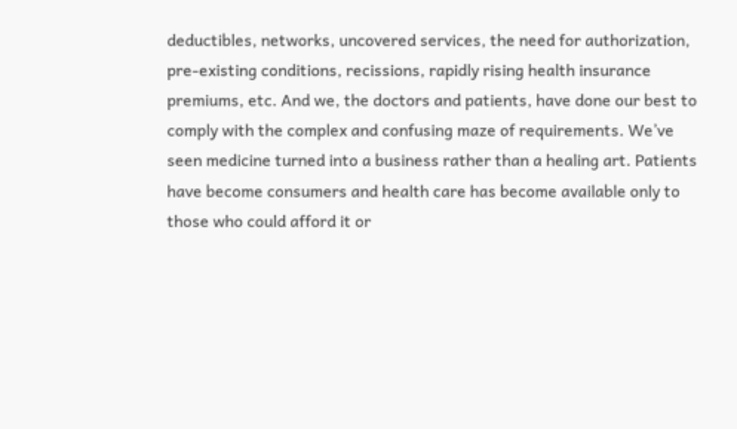deductibles, networks, uncovered services, the need for authorization, pre-existing conditions, recissions, rapidly rising health insurance premiums, etc. And we, the doctors and patients, have done our best to comply with the complex and confusing maze of requirements. We’ve seen medicine turned into a business rather than a healing art. Patients have become consumers and health care has become available only to those who could afford it or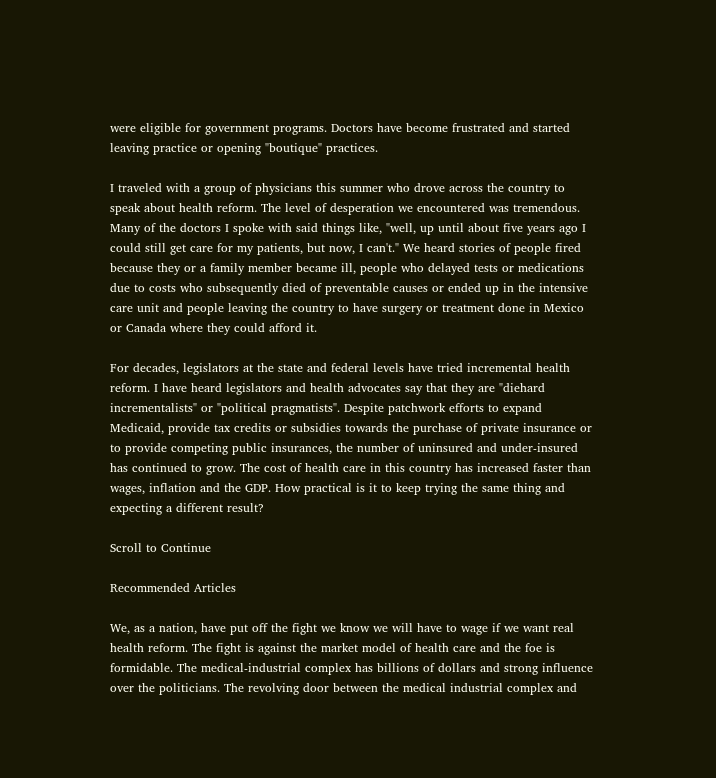were eligible for government programs. Doctors have become frustrated and started leaving practice or opening "boutique" practices.

I traveled with a group of physicians this summer who drove across the country to speak about health reform. The level of desperation we encountered was tremendous. Many of the doctors I spoke with said things like, "well, up until about five years ago I could still get care for my patients, but now, I can't." We heard stories of people fired because they or a family member became ill, people who delayed tests or medications due to costs who subsequently died of preventable causes or ended up in the intensive care unit and people leaving the country to have surgery or treatment done in Mexico or Canada where they could afford it.

For decades, legislators at the state and federal levels have tried incremental health reform. I have heard legislators and health advocates say that they are "diehard incrementalists" or "political pragmatists". Despite patchwork efforts to expand Medicaid, provide tax credits or subsidies towards the purchase of private insurance or to provide competing public insurances, the number of uninsured and under-insured has continued to grow. The cost of health care in this country has increased faster than wages, inflation and the GDP. How practical is it to keep trying the same thing and expecting a different result?

Scroll to Continue

Recommended Articles

We, as a nation, have put off the fight we know we will have to wage if we want real health reform. The fight is against the market model of health care and the foe is formidable. The medical-industrial complex has billions of dollars and strong influence over the politicians. The revolving door between the medical industrial complex and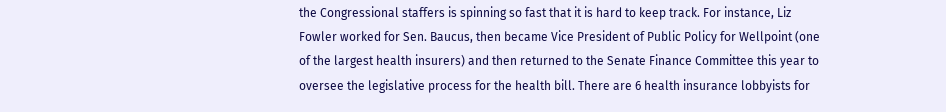the Congressional staffers is spinning so fast that it is hard to keep track. For instance, Liz Fowler worked for Sen. Baucus, then became Vice President of Public Policy for Wellpoint (one of the largest health insurers) and then returned to the Senate Finance Committee this year to oversee the legislative process for the health bill. There are 6 health insurance lobbyists for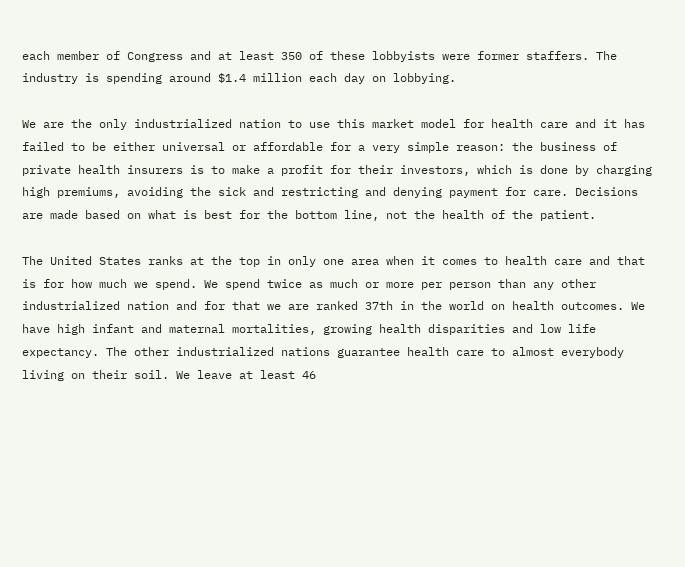each member of Congress and at least 350 of these lobbyists were former staffers. The industry is spending around $1.4 million each day on lobbying.

We are the only industrialized nation to use this market model for health care and it has failed to be either universal or affordable for a very simple reason: the business of private health insurers is to make a profit for their investors, which is done by charging high premiums, avoiding the sick and restricting and denying payment for care. Decisions are made based on what is best for the bottom line, not the health of the patient.

The United States ranks at the top in only one area when it comes to health care and that is for how much we spend. We spend twice as much or more per person than any other industrialized nation and for that we are ranked 37th in the world on health outcomes. We have high infant and maternal mortalities, growing health disparities and low life expectancy. The other industrialized nations guarantee health care to almost everybody living on their soil. We leave at least 46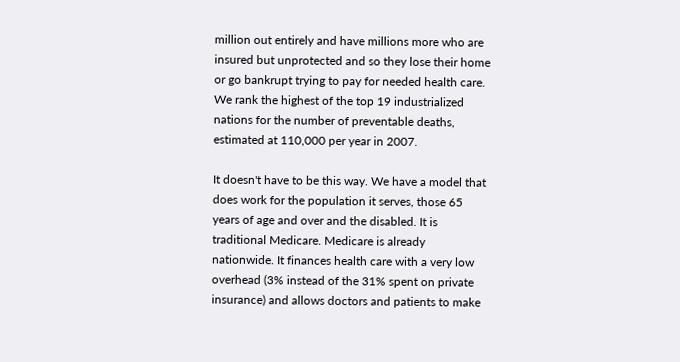million out entirely and have millions more who are insured but unprotected and so they lose their home or go bankrupt trying to pay for needed health care. We rank the highest of the top 19 industrialized nations for the number of preventable deaths, estimated at 110,000 per year in 2007.

It doesn't have to be this way. We have a model that does work for the population it serves, those 65 years of age and over and the disabled. It is traditional Medicare. Medicare is already nationwide. It finances health care with a very low overhead (3% instead of the 31% spent on private insurance) and allows doctors and patients to make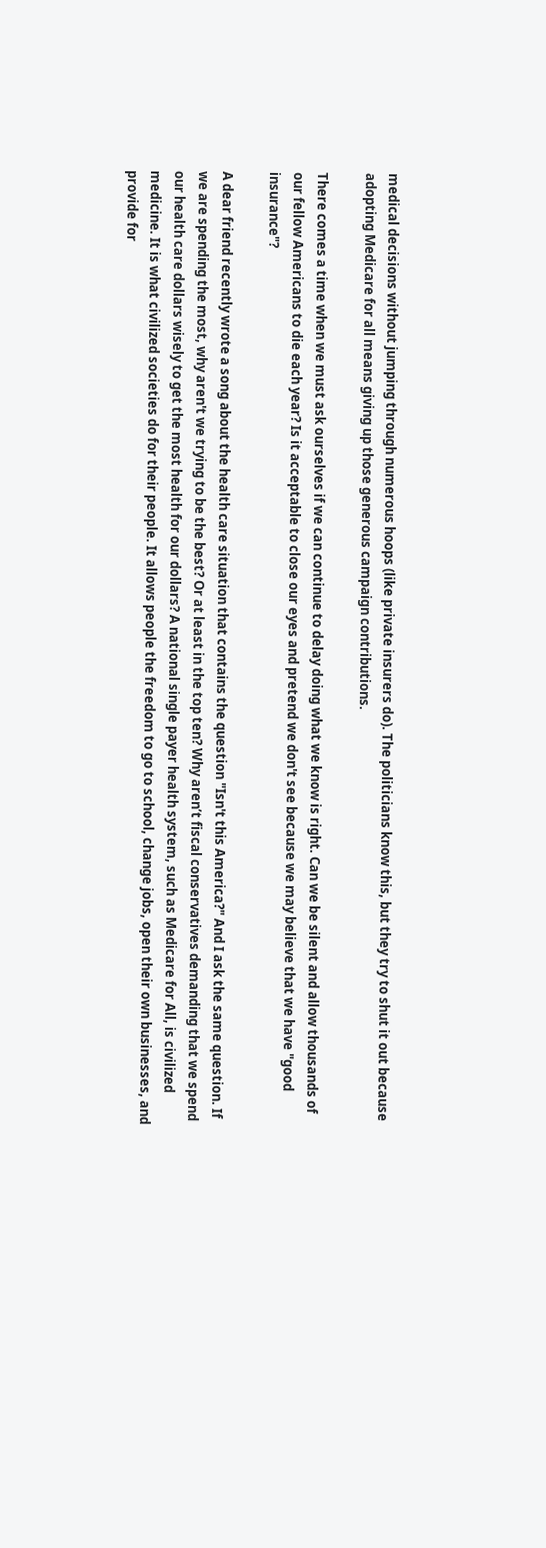medical decisions without jumping through numerous hoops (like private insurers do). The politicians know this, but they try to shut it out because adopting Medicare for all means giving up those generous campaign contributions.

There comes a time when we must ask ourselves if we can continue to delay doing what we know is right. Can we be silent and allow thousands of our fellow Americans to die each year? Is it acceptable to close our eyes and pretend we don't see because we may believe that we have "good insurance"?

A dear friend recently wrote a song about the health care situation that contains the question "Isn't this America?" And I ask the same question. If we are spending the most, why aren't we trying to be the best? Or at least in the top ten? Why aren’t fiscal conservatives demanding that we spend our health care dollars wisely to get the most health for our dollars? A national single payer health system, such as Medicare for All, is civilized medicine. It is what civilized societies do for their people. It allows people the freedom to go to school, change jobs, open their own businesses, and provide for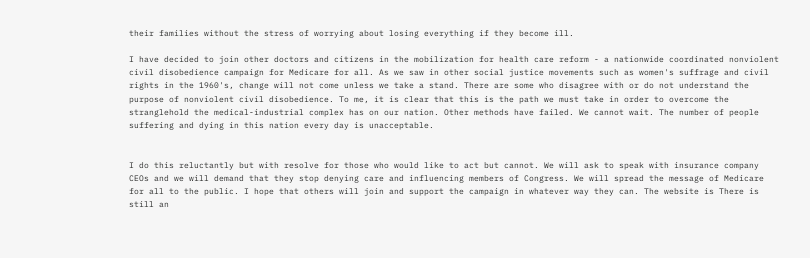their families without the stress of worrying about losing everything if they become ill.

I have decided to join other doctors and citizens in the mobilization for health care reform - a nationwide coordinated nonviolent civil disobedience campaign for Medicare for all. As we saw in other social justice movements such as women's suffrage and civil rights in the 1960's, change will not come unless we take a stand. There are some who disagree with or do not understand the purpose of nonviolent civil disobedience. To me, it is clear that this is the path we must take in order to overcome the stranglehold the medical-industrial complex has on our nation. Other methods have failed. We cannot wait. The number of people suffering and dying in this nation every day is unacceptable.


I do this reluctantly but with resolve for those who would like to act but cannot. We will ask to speak with insurance company CEOs and we will demand that they stop denying care and influencing members of Congress. We will spread the message of Medicare for all to the public. I hope that others will join and support the campaign in whatever way they can. The website is There is still an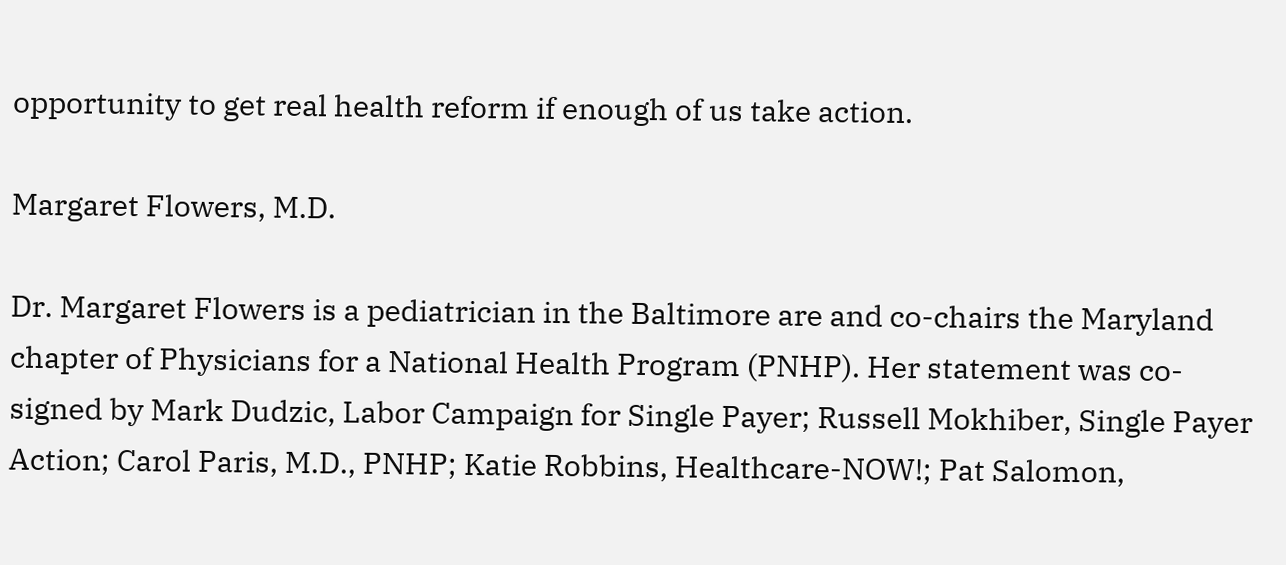opportunity to get real health reform if enough of us take action.

Margaret Flowers, M.D.

Dr. Margaret Flowers is a pediatrician in the Baltimore are and co-chairs the Maryland chapter of Physicians for a National Health Program (PNHP). Her statement was co-signed by Mark Dudzic, Labor Campaign for Single Payer; Russell Mokhiber, Single Payer Action; Carol Paris, M.D., PNHP; Katie Robbins, Healthcare-NOW!; Pat Salomon,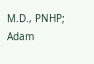M.D., PNHP; Adam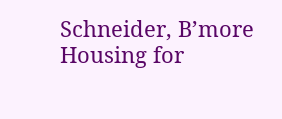Schneider, B’more Housing for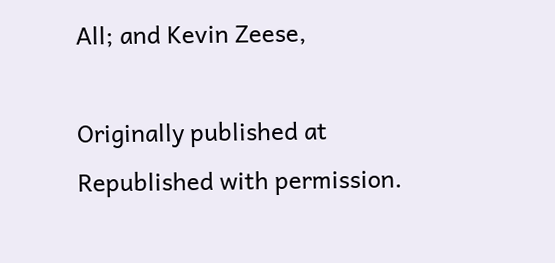All; and Kevin Zeese,

Originally published at Republished with permission.